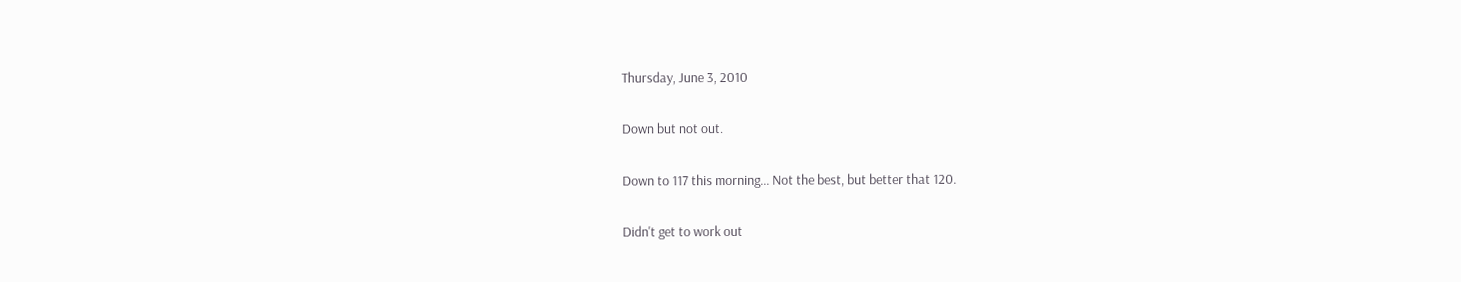Thursday, June 3, 2010

Down but not out.

Down to 117 this morning... Not the best, but better that 120.

Didn't get to work out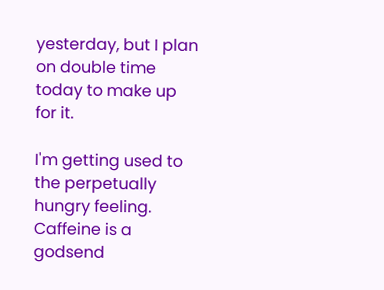yesterday, but I plan on double time today to make up for it.

I'm getting used to the perpetually hungry feeling. Caffeine is a godsend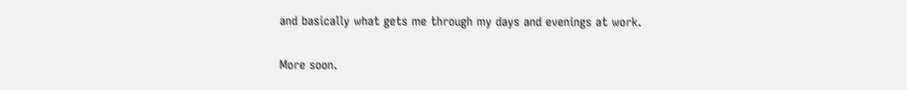and basically what gets me through my days and evenings at work.

More soon.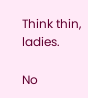Think thin, ladies.

No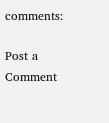comments:

Post a Comment